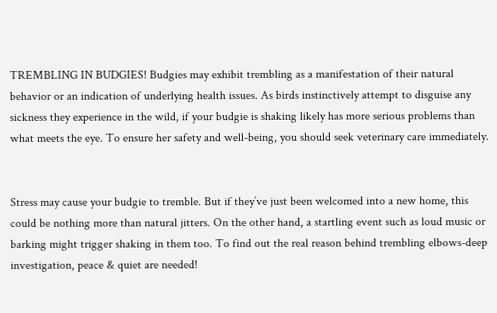TREMBLING IN BUDGIES! Budgies may exhibit trembling as a manifestation of their natural behavior or an indication of underlying health issues. As birds instinctively attempt to disguise any sickness they experience in the wild, if your budgie is shaking likely has more serious problems than what meets the eye. To ensure her safety and well-being, you should seek veterinary care immediately.


Stress may cause your budgie to tremble. But if they’ve just been welcomed into a new home, this could be nothing more than natural jitters. On the other hand, a startling event such as loud music or barking might trigger shaking in them too. To find out the real reason behind trembling elbows-deep investigation, peace & quiet are needed!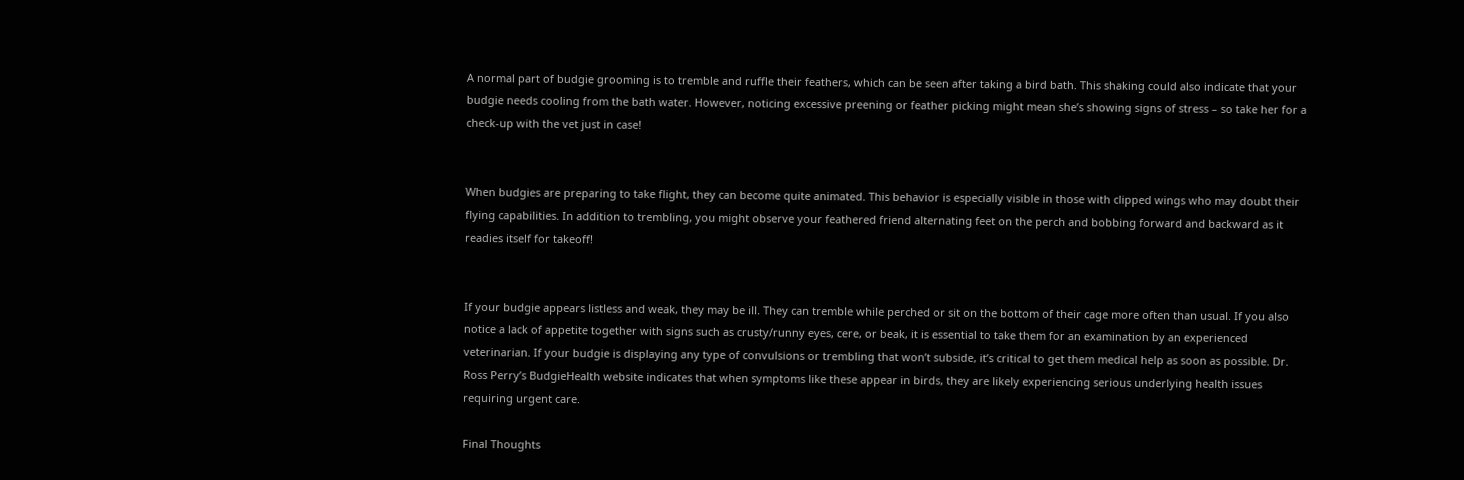A normal part of budgie grooming is to tremble and ruffle their feathers, which can be seen after taking a bird bath. This shaking could also indicate that your budgie needs cooling from the bath water. However, noticing excessive preening or feather picking might mean she’s showing signs of stress – so take her for a check-up with the vet just in case!


When budgies are preparing to take flight, they can become quite animated. This behavior is especially visible in those with clipped wings who may doubt their flying capabilities. In addition to trembling, you might observe your feathered friend alternating feet on the perch and bobbing forward and backward as it readies itself for takeoff!


If your budgie appears listless and weak, they may be ill. They can tremble while perched or sit on the bottom of their cage more often than usual. If you also notice a lack of appetite together with signs such as crusty/runny eyes, cere, or beak, it is essential to take them for an examination by an experienced veterinarian. If your budgie is displaying any type of convulsions or trembling that won’t subside, it’s critical to get them medical help as soon as possible. Dr. Ross Perry’s BudgieHealth website indicates that when symptoms like these appear in birds, they are likely experiencing serious underlying health issues requiring urgent care.

Final Thoughts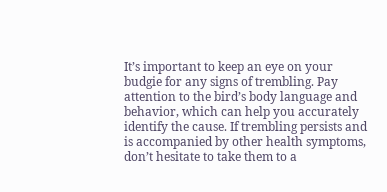It’s important to keep an eye on your budgie for any signs of trembling. Pay attention to the bird’s body language and behavior, which can help you accurately identify the cause. If trembling persists and is accompanied by other health symptoms, don’t hesitate to take them to a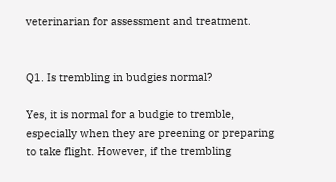veterinarian for assessment and treatment.


Q1. Is trembling in budgies normal?

Yes, it is normal for a budgie to tremble, especially when they are preening or preparing to take flight. However, if the trembling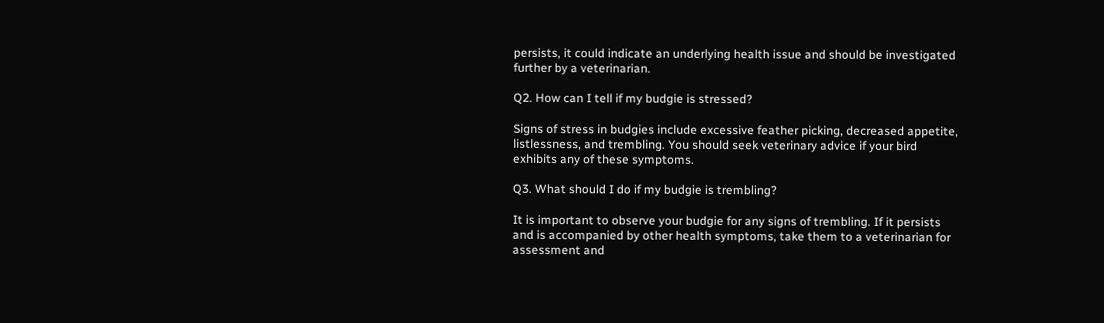persists, it could indicate an underlying health issue and should be investigated further by a veterinarian.

Q2. How can I tell if my budgie is stressed?

Signs of stress in budgies include excessive feather picking, decreased appetite, listlessness, and trembling. You should seek veterinary advice if your bird exhibits any of these symptoms.

Q3. What should I do if my budgie is trembling?

It is important to observe your budgie for any signs of trembling. If it persists and is accompanied by other health symptoms, take them to a veterinarian for assessment and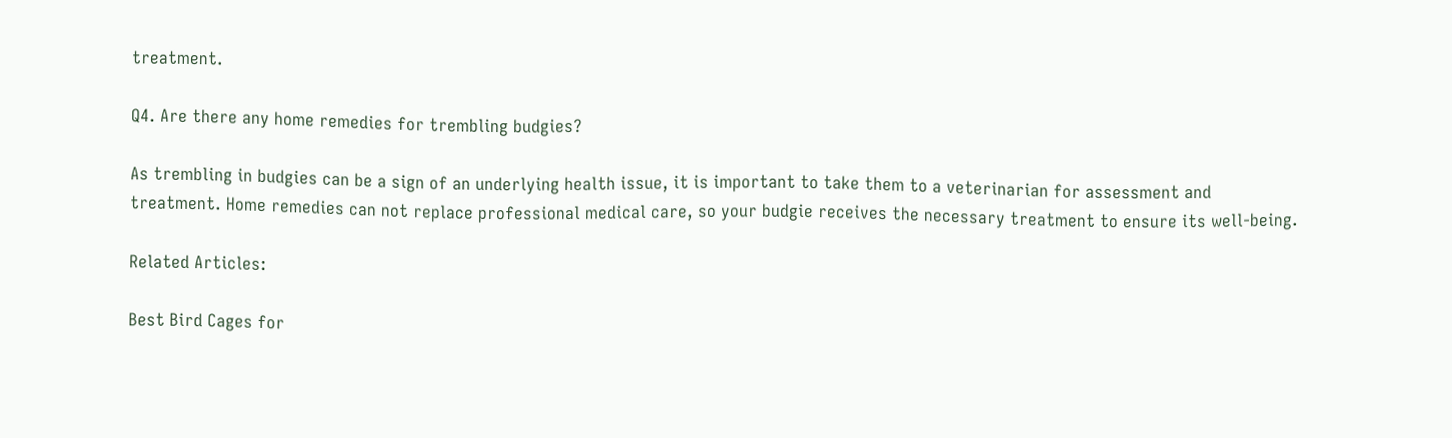treatment.

Q4. Are there any home remedies for trembling budgies?

As trembling in budgies can be a sign of an underlying health issue, it is important to take them to a veterinarian for assessment and treatment. Home remedies can not replace professional medical care, so your budgie receives the necessary treatment to ensure its well-being.

Related Articles:

Best Bird Cages for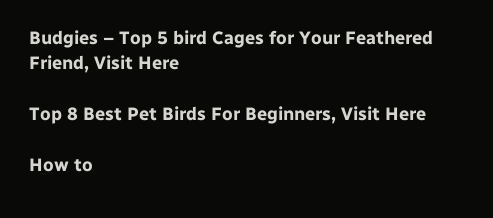Budgies – Top 5 bird Cages for Your Feathered Friend, Visit Here

Top 8 Best Pet Birds For Beginners, Visit Here

How to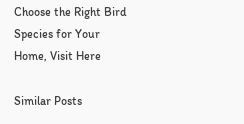Choose the Right Bird Species for Your Home, Visit Here

Similar Posts